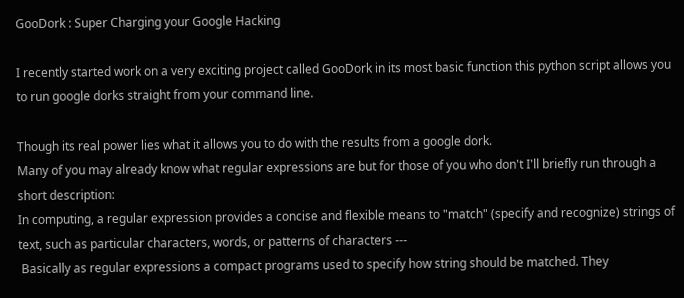GooDork : Super Charging your Google Hacking

I recently started work on a very exciting project called GooDork in its most basic function this python script allows you to run google dorks straight from your command line.

Though its real power lies what it allows you to do with the results from a google dork.
Many of you may already know what regular expressions are but for those of you who don't I'll briefly run through a short description:
In computing, a regular expression provides a concise and flexible means to "match" (specify and recognize) strings of text, such as particular characters, words, or patterns of characters ---
 Basically as regular expressions a compact programs used to specify how string should be matched. They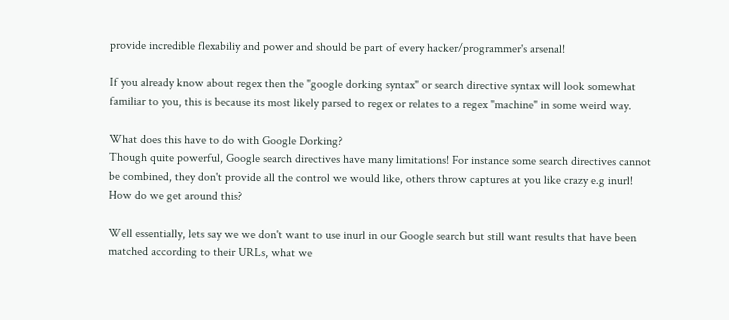provide incredible flexabiliy and power and should be part of every hacker/programmer's arsenal!

If you already know about regex then the "google dorking syntax" or search directive syntax will look somewhat familiar to you, this is because its most likely parsed to regex or relates to a regex "machine" in some weird way.

What does this have to do with Google Dorking?
Though quite powerful, Google search directives have many limitations! For instance some search directives cannot be combined, they don't provide all the control we would like, others throw captures at you like crazy e.g inurl! How do we get around this?

Well essentially, lets say we we don't want to use inurl in our Google search but still want results that have been matched according to their URLs, what we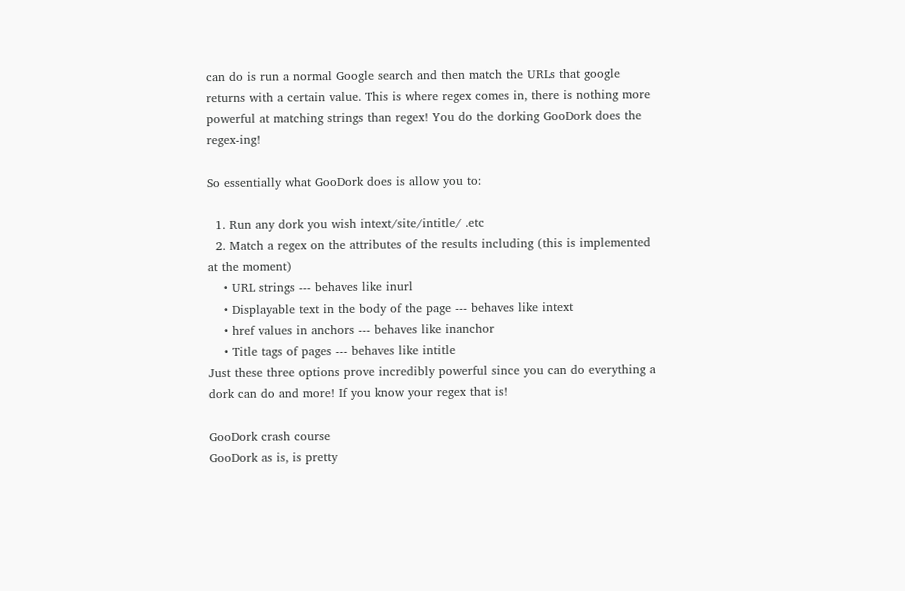can do is run a normal Google search and then match the URLs that google returns with a certain value. This is where regex comes in, there is nothing more powerful at matching strings than regex! You do the dorking GooDork does the regex-ing!

So essentially what GooDork does is allow you to:

  1. Run any dork you wish intext/site/intitle/ .etc
  2. Match a regex on the attributes of the results including (this is implemented at the moment)
    • URL strings --- behaves like inurl
    • Displayable text in the body of the page --- behaves like intext
    • href values in anchors --- behaves like inanchor
    • Title tags of pages --- behaves like intitle
Just these three options prove incredibly powerful since you can do everything a dork can do and more! If you know your regex that is!

GooDork crash course
GooDork as is, is pretty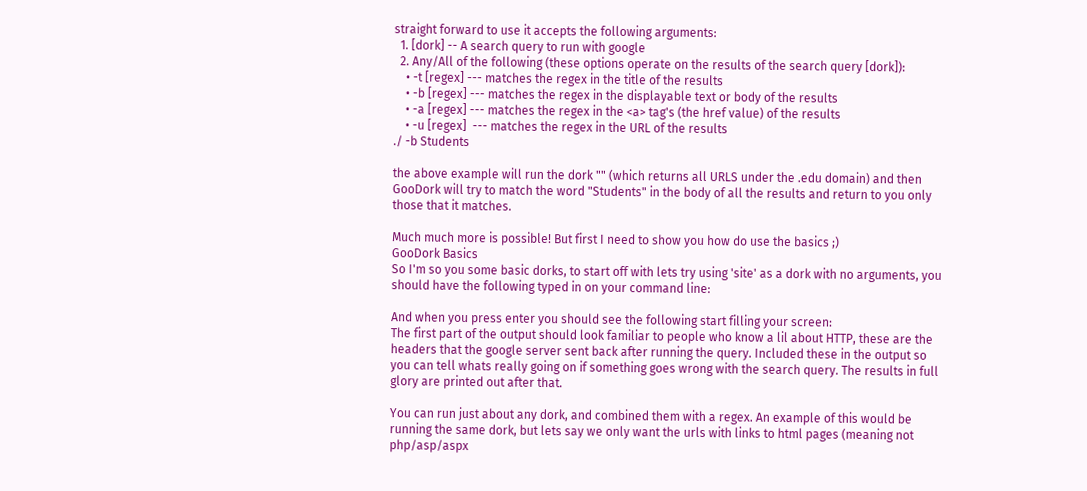straight forward to use it accepts the following arguments:
  1. [dork] -- A search query to run with google
  2. Any/All of the following (these options operate on the results of the search query [dork]):
    • -t [regex] --- matches the regex in the title of the results
    • -b [regex] --- matches the regex in the displayable text or body of the results
    • -a [regex] --- matches the regex in the <a> tag's (the href value) of the results
    • -u [regex]  --- matches the regex in the URL of the results
./ -b Students

the above example will run the dork "" (which returns all URLS under the .edu domain) and then GooDork will try to match the word "Students" in the body of all the results and return to you only those that it matches.

Much much more is possible! But first I need to show you how do use the basics ;)
GooDork Basics
So I'm so you some basic dorks, to start off with lets try using 'site' as a dork with no arguments, you should have the following typed in on your command line:

And when you press enter you should see the following start filling your screen:
The first part of the output should look familiar to people who know a lil about HTTP, these are the headers that the google server sent back after running the query. Included these in the output so you can tell whats really going on if something goes wrong with the search query. The results in full glory are printed out after that.

You can run just about any dork, and combined them with a regex. An example of this would be running the same dork, but lets say we only want the urls with links to html pages (meaning not php/asp/aspx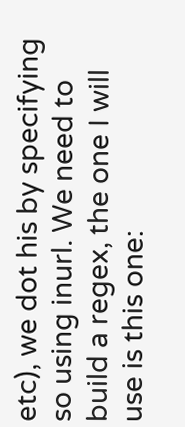etc), we dot his by specifying so using inurl. We need to build a regex, the one I will use is this one: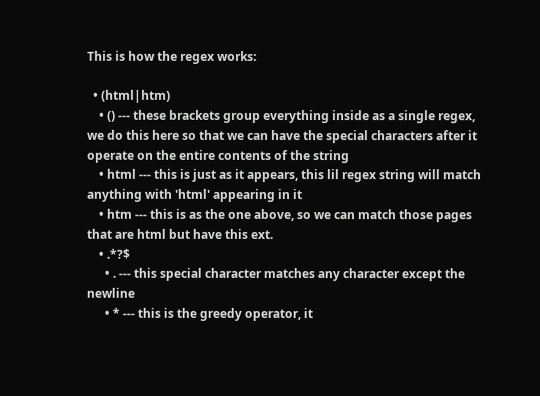This is how the regex works:

  • (html|htm)
    • () --- these brackets group everything inside as a single regex, we do this here so that we can have the special characters after it operate on the entire contents of the string
    • html --- this is just as it appears, this lil regex string will match anything with 'html' appearing in it
    • htm --- this is as the one above, so we can match those pages that are html but have this ext.
    • .*?$
      • . --- this special character matches any character except the newline
      • * --- this is the greedy operator, it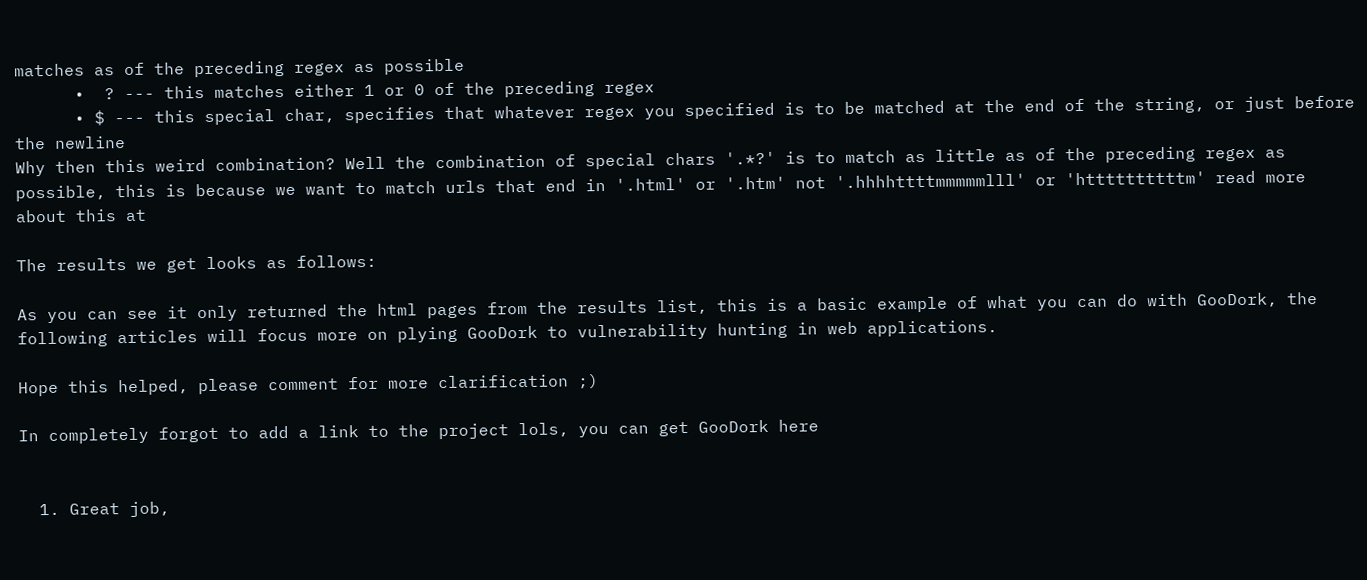matches as of the preceding regex as possible
      •  ? --- this matches either 1 or 0 of the preceding regex
      • $ --- this special char, specifies that whatever regex you specified is to be matched at the end of the string, or just before the newline
Why then this weird combination? Well the combination of special chars '.*?' is to match as little as of the preceding regex as possible, this is because we want to match urls that end in '.html' or '.htm' not '.hhhhttttmmmmmlll' or 'httttttttttm' read more about this at

The results we get looks as follows:

As you can see it only returned the html pages from the results list, this is a basic example of what you can do with GooDork, the following articles will focus more on plying GooDork to vulnerability hunting in web applications.

Hope this helped, please comment for more clarification ;)

In completely forgot to add a link to the project lols, you can get GooDork here


  1. Great job,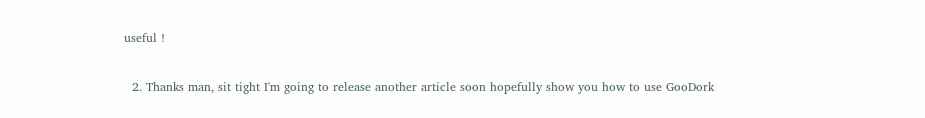useful !

  2. Thanks man, sit tight I'm going to release another article soon hopefully show you how to use GooDork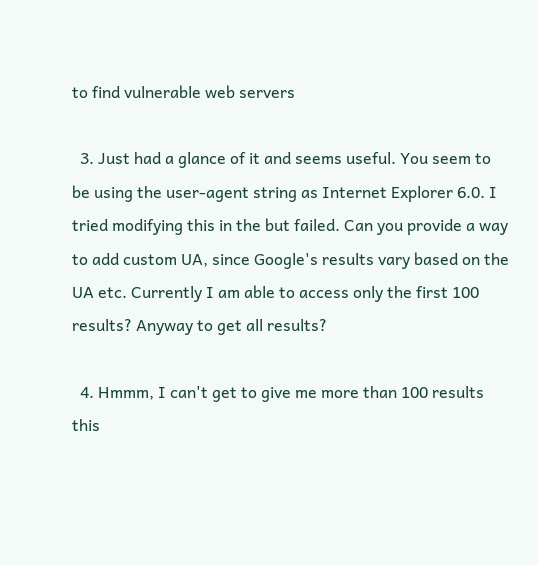to find vulnerable web servers

  3. Just had a glance of it and seems useful. You seem to be using the user-agent string as Internet Explorer 6.0. I tried modifying this in the but failed. Can you provide a way to add custom UA, since Google's results vary based on the UA etc. Currently I am able to access only the first 100 results? Anyway to get all results?

  4. Hmmm, I can't get to give me more than 100 results this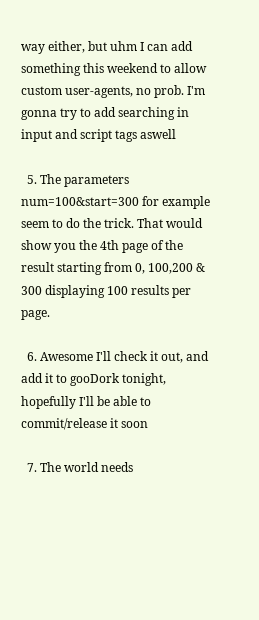way either, but uhm I can add something this weekend to allow custom user-agents, no prob. I'm gonna try to add searching in input and script tags aswell

  5. The parameters num=100&start=300 for example seem to do the trick. That would show you the 4th page of the result starting from 0, 100,200 & 300 displaying 100 results per page.

  6. Awesome I'll check it out, and add it to gooDork tonight, hopefully I'll be able to commit/release it soon

  7. The world needs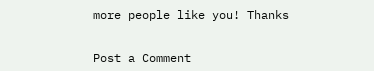more people like you! Thanks


Post a Comment